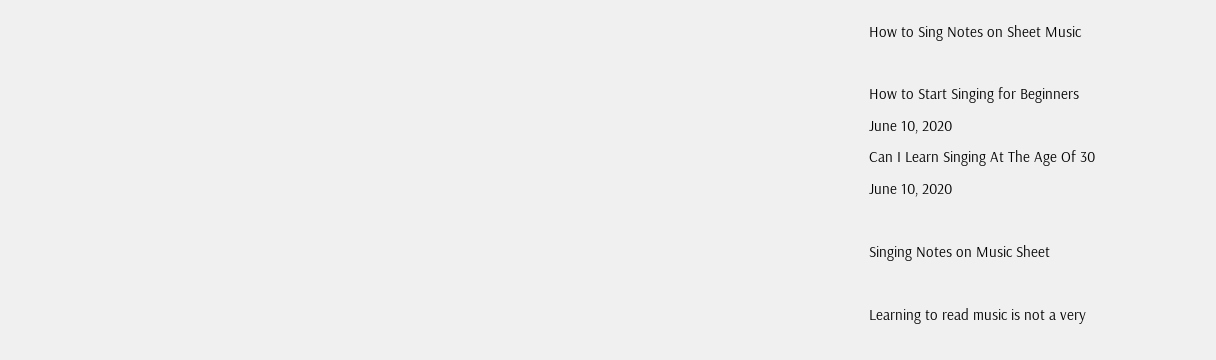How to Sing Notes on Sheet Music

How to Start Singing for Beginners
June 10, 2020
Can I Learn Singing At The Age Of 30
June 10, 2020

Singing Notes on Music Sheet

Learning to read music is not a very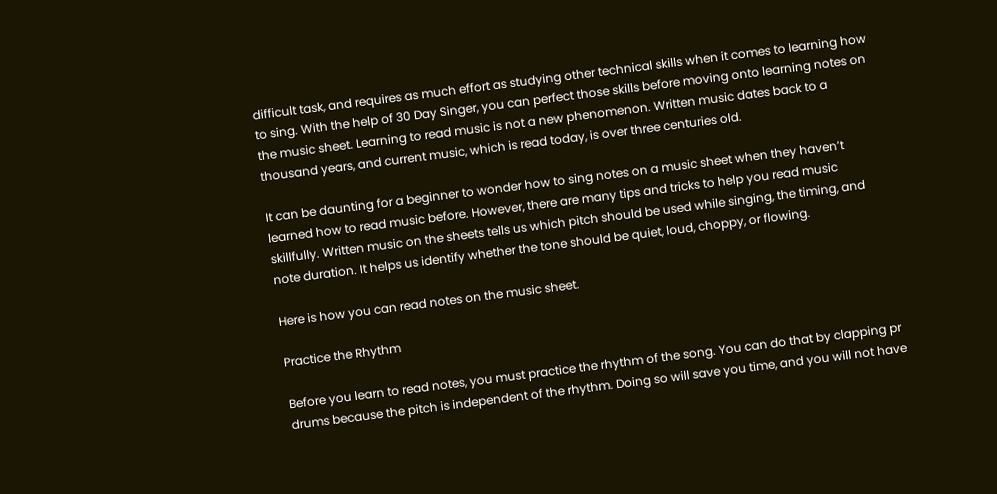difficult task, and requires as much effort as studying other technical skills when it comes to learning how to sing. With the help of 30 Day Singer, you can perfect those skills before moving onto learning notes on the music sheet. Learning to read music is not a new phenomenon. Written music dates back to a thousand years, and current music, which is read today, is over three centuries old.

It can be daunting for a beginner to wonder how to sing notes on a music sheet when they haven’t learned how to read music before. However, there are many tips and tricks to help you read music skillfully. Written music on the sheets tells us which pitch should be used while singing, the timing, and note duration. It helps us identify whether the tone should be quiet, loud, choppy, or flowing.

Here is how you can read notes on the music sheet.

Practice the Rhythm

Before you learn to read notes, you must practice the rhythm of the song. You can do that by clapping pr drums because the pitch is independent of the rhythm. Doing so will save you time, and you will not have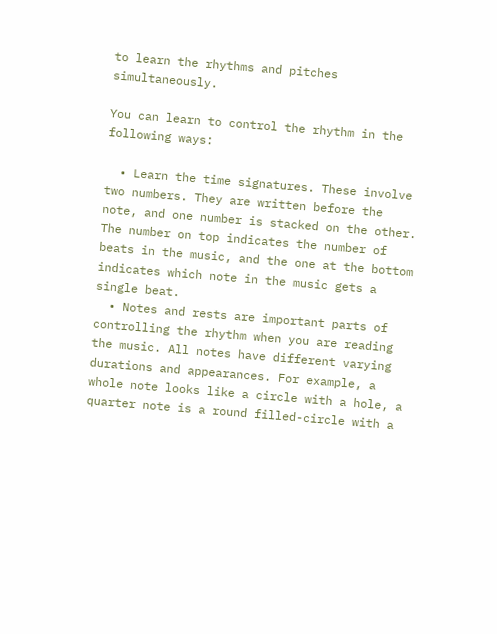to learn the rhythms and pitches simultaneously.

You can learn to control the rhythm in the following ways:

  • Learn the time signatures. These involve two numbers. They are written before the note, and one number is stacked on the other. The number on top indicates the number of beats in the music, and the one at the bottom indicates which note in the music gets a single beat.
  • Notes and rests are important parts of controlling the rhythm when you are reading the music. All notes have different varying durations and appearances. For example, a whole note looks like a circle with a hole, a quarter note is a round filled-circle with a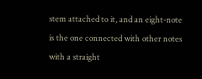stem attached to it, and an eight-note is the one connected with other notes with a straight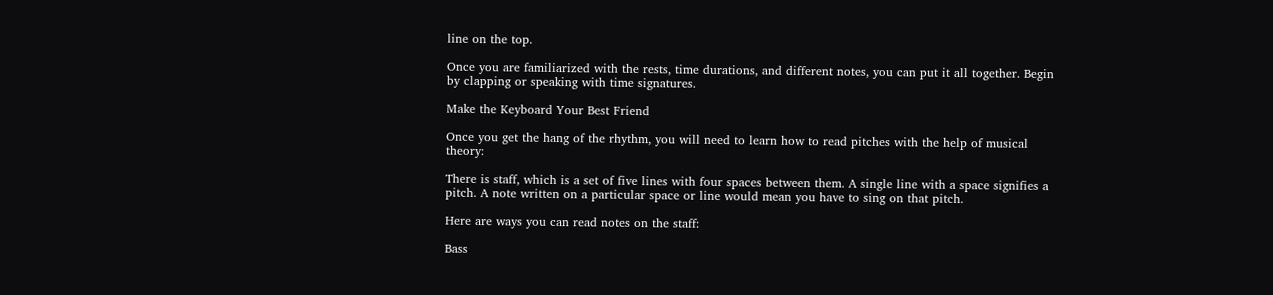line on the top.

Once you are familiarized with the rests, time durations, and different notes, you can put it all together. Begin by clapping or speaking with time signatures.

Make the Keyboard Your Best Friend

Once you get the hang of the rhythm, you will need to learn how to read pitches with the help of musical theory:

There is staff, which is a set of five lines with four spaces between them. A single line with a space signifies a pitch. A note written on a particular space or line would mean you have to sing on that pitch.

Here are ways you can read notes on the staff:

Bass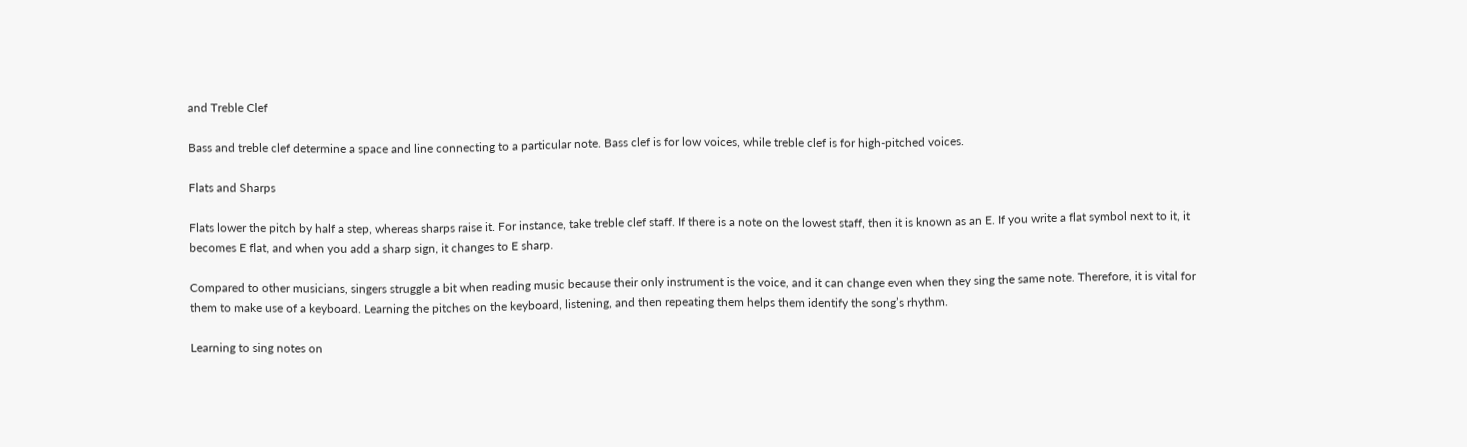and Treble Clef

Bass and treble clef determine a space and line connecting to a particular note. Bass clef is for low voices, while treble clef is for high-pitched voices.

Flats and Sharps

Flats lower the pitch by half a step, whereas sharps raise it. For instance, take treble clef staff. If there is a note on the lowest staff, then it is known as an E. If you write a flat symbol next to it, it becomes E flat, and when you add a sharp sign, it changes to E sharp.

Compared to other musicians, singers struggle a bit when reading music because their only instrument is the voice, and it can change even when they sing the same note. Therefore, it is vital for them to make use of a keyboard. Learning the pitches on the keyboard, listening, and then repeating them helps them identify the song’s rhythm.

Learning to sing notes on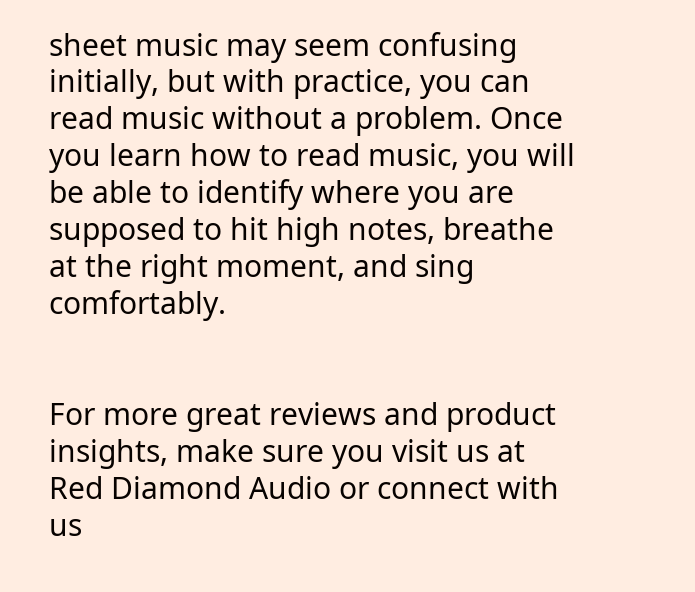sheet music may seem confusing initially, but with practice, you can read music without a problem. Once you learn how to read music, you will be able to identify where you are supposed to hit high notes, breathe at the right moment, and sing comfortably.


For more great reviews and product insights, make sure you visit us at Red Diamond Audio or connect with us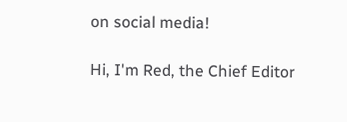on social media!

Hi, I'm Red, the Chief Editor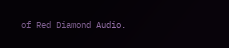of Red Diamond Audio.